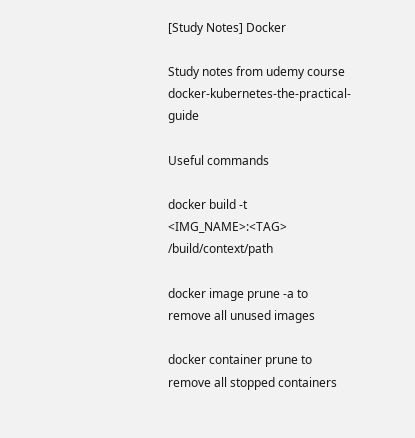[Study Notes] Docker

Study notes from udemy course docker-kubernetes-the-practical-guide

Useful commands

docker build -t <IMG_NAME>:<TAG> /build/context/path

docker image prune -a to remove all unused images

docker container prune to remove all stopped containers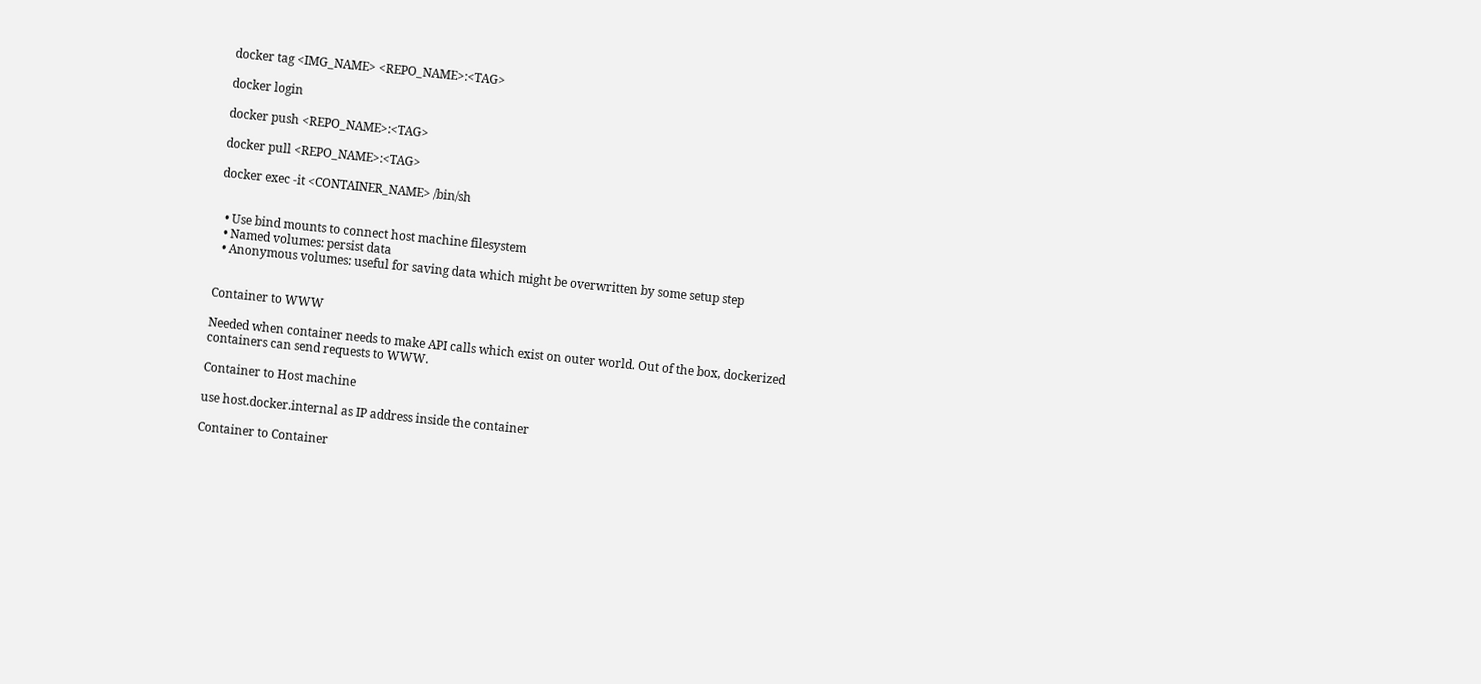docker tag <IMG_NAME> <REPO_NAME>:<TAG>

docker login

docker push <REPO_NAME>:<TAG>

docker pull <REPO_NAME>:<TAG>

docker exec -it <CONTAINER_NAME> /bin/sh


  • Use bind mounts to connect host machine filesystem
  • Named volumes: persist data
  • Anonymous volumes: useful for saving data which might be overwritten by some setup step


Container to WWW

Needed when container needs to make API calls which exist on outer world. Out of the box, dockerized containers can send requests to WWW.

Container to Host machine

use host.docker.internal as IP address inside the container

Container to Container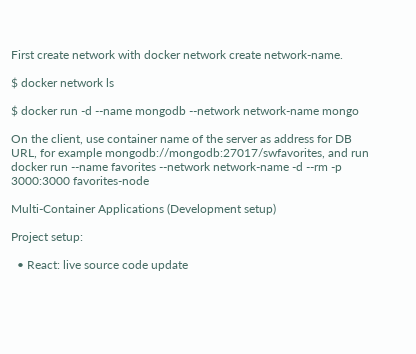First create network with docker network create network-name.

$ docker network ls

$ docker run -d --name mongodb --network network-name mongo

On the client, use container name of the server as address for DB URL, for example mongodb://mongodb:27017/swfavorites, and run docker run --name favorites --network network-name -d --rm -p 3000:3000 favorites-node

Multi-Container Applications (Development setup)

Project setup:

  • React: live source code update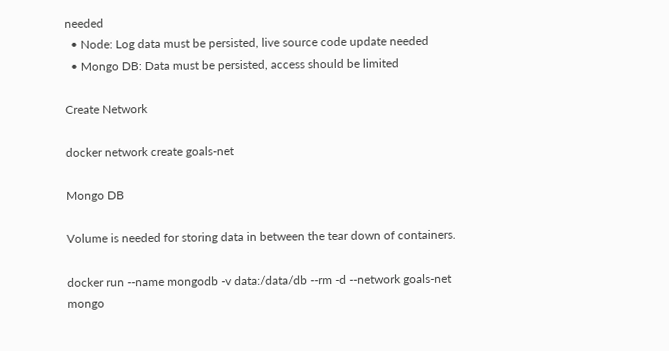needed
  • Node: Log data must be persisted, live source code update needed
  • Mongo DB: Data must be persisted, access should be limited

Create Network

docker network create goals-net

Mongo DB

Volume is needed for storing data in between the tear down of containers.

docker run --name mongodb -v data:/data/db --rm -d --network goals-net mongo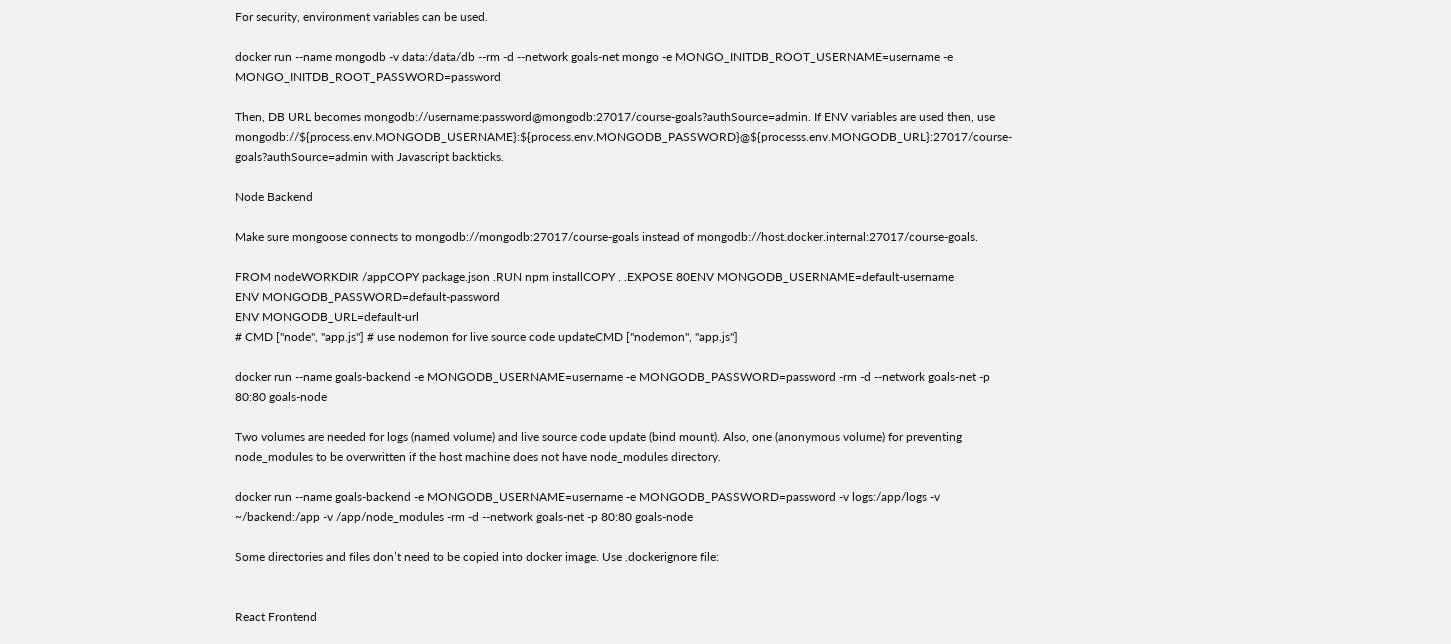For security, environment variables can be used.

docker run --name mongodb -v data:/data/db --rm -d --network goals-net mongo -e MONGO_INITDB_ROOT_USERNAME=username -e MONGO_INITDB_ROOT_PASSWORD=password

Then, DB URL becomes mongodb://username:password@mongodb:27017/course-goals?authSource=admin. If ENV variables are used then, use mongodb://${process.env.MONGODB_USERNAME}:${process.env.MONGODB_PASSWORD}@${processs.env.MONGODB_URL}:27017/course-goals?authSource=admin with Javascript backticks.

Node Backend

Make sure mongoose connects to mongodb://mongodb:27017/course-goals instead of mongodb://host.docker.internal:27017/course-goals.

FROM nodeWORKDIR /appCOPY package.json .RUN npm installCOPY . .EXPOSE 80ENV MONGODB_USERNAME=default-username
ENV MONGODB_PASSWORD=default-password
ENV MONGODB_URL=default-url
# CMD ["node", "app.js"] # use nodemon for live source code updateCMD ["nodemon", "app.js"]

docker run --name goals-backend -e MONGODB_USERNAME=username -e MONGODB_PASSWORD=password -rm -d --network goals-net -p 80:80 goals-node

Two volumes are needed for logs (named volume) and live source code update (bind mount). Also, one (anonymous volume) for preventing node_modules to be overwritten if the host machine does not have node_modules directory.

docker run --name goals-backend -e MONGODB_USERNAME=username -e MONGODB_PASSWORD=password -v logs:/app/logs -v ~/backend:/app -v /app/node_modules -rm -d --network goals-net -p 80:80 goals-node

Some directories and files don’t need to be copied into docker image. Use .dockerignore file:


React Frontend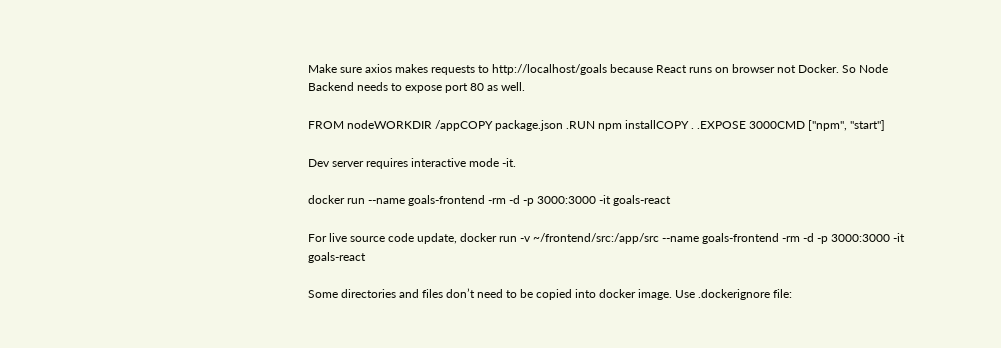Make sure axios makes requests to http://localhost/goals because React runs on browser not Docker. So Node Backend needs to expose port 80 as well.

FROM nodeWORKDIR /appCOPY package.json .RUN npm installCOPY . .EXPOSE 3000CMD ["npm", "start"]

Dev server requires interactive mode -it.

docker run --name goals-frontend -rm -d -p 3000:3000 -it goals-react

For live source code update, docker run -v ~/frontend/src:/app/src --name goals-frontend -rm -d -p 3000:3000 -it goals-react

Some directories and files don’t need to be copied into docker image. Use .dockerignore file: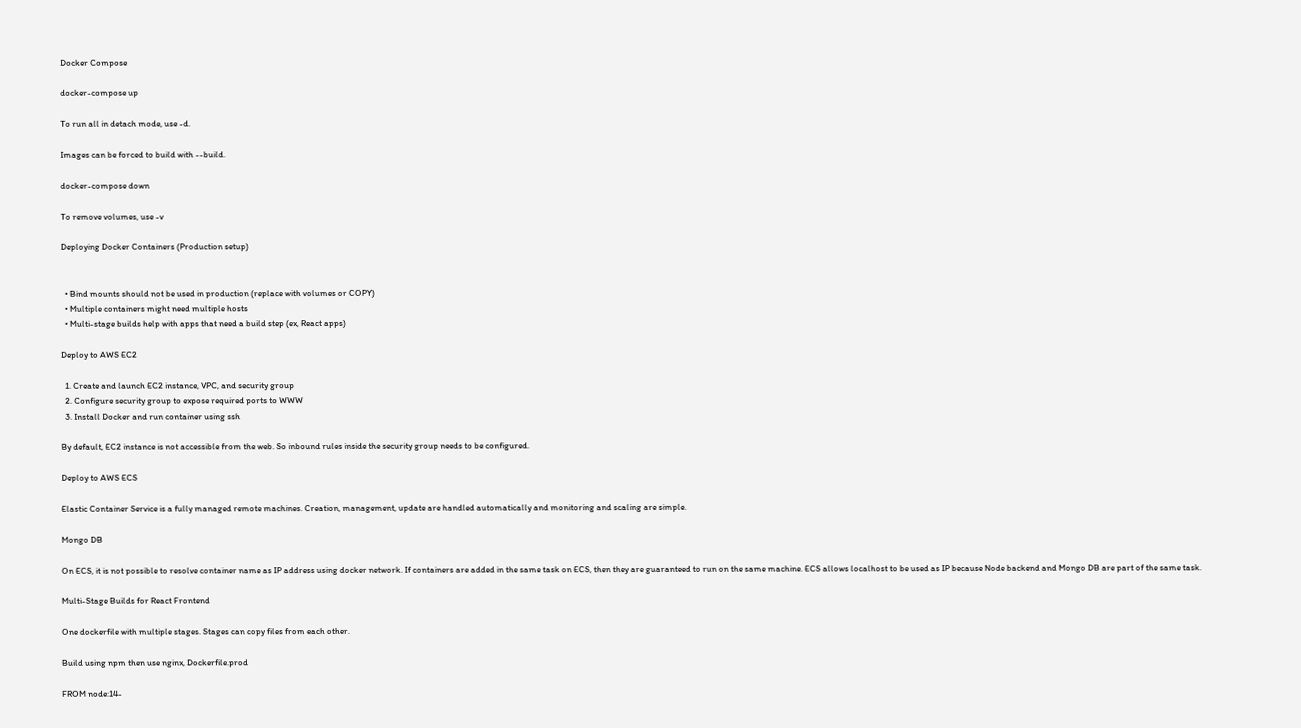Docker Compose

docker-compose up

To run all in detach mode, use -d.

Images can be forced to build with --build.

docker-compose down

To remove volumes, use -v

Deploying Docker Containers (Production setup)


  • Bind mounts should not be used in production (replace with volumes or COPY)
  • Multiple containers might need multiple hosts
  • Multi-stage builds help with apps that need a build step (ex, React apps)

Deploy to AWS EC2

  1. Create and launch EC2 instance, VPC, and security group
  2. Configure security group to expose required ports to WWW
  3. Install Docker and run container using ssh

By default, EC2 instance is not accessible from the web. So inbound rules inside the security group needs to be configured.

Deploy to AWS ECS

Elastic Container Service is a fully managed remote machines. Creation, management, update are handled automatically and monitoring and scaling are simple.

Mongo DB

On ECS, it is not possible to resolve container name as IP address using docker network. If containers are added in the same task on ECS, then they are guaranteed to run on the same machine. ECS allows localhost to be used as IP because Node backend and Mongo DB are part of the same task.

Multi-Stage Builds for React Frontend

One dockerfile with multiple stages. Stages can copy files from each other.

Build using npm then use nginx, Dockerfile.prod

FROM node:14-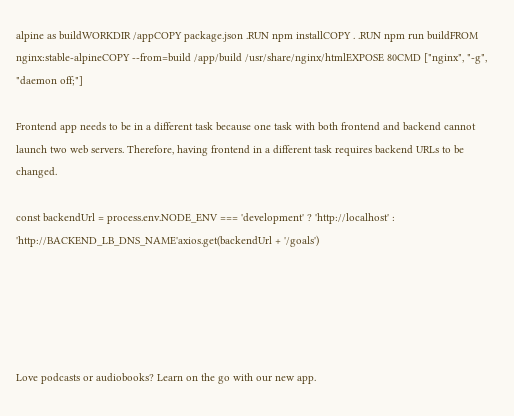alpine as buildWORKDIR /appCOPY package.json .RUN npm installCOPY . .RUN npm run buildFROM nginx:stable-alpineCOPY --from=build /app/build /usr/share/nginx/htmlEXPOSE 80CMD ["nginx", "-g", "daemon off;"]

Frontend app needs to be in a different task because one task with both frontend and backend cannot launch two web servers. Therefore, having frontend in a different task requires backend URLs to be changed.

const backendUrl = process.env.NODE_ENV === 'development' ? 'http://localhost' : 'http://BACKEND_LB_DNS_NAME'axios.get(backendUrl + '/goals')





Love podcasts or audiobooks? Learn on the go with our new app.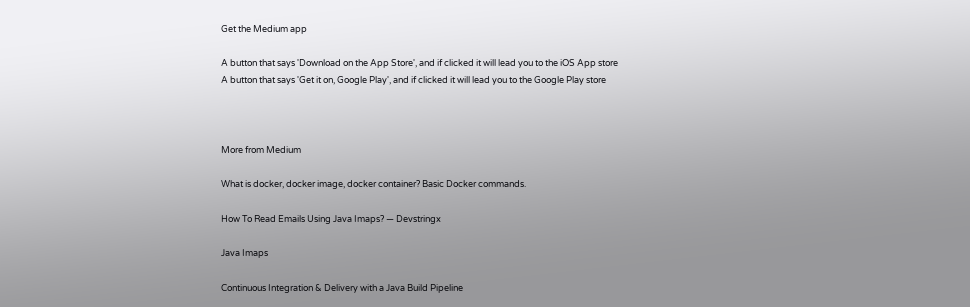Get the Medium app

A button that says 'Download on the App Store', and if clicked it will lead you to the iOS App store
A button that says 'Get it on, Google Play', and if clicked it will lead you to the Google Play store



More from Medium

What is docker, docker image, docker container? Basic Docker commands.

How To Read Emails Using Java Imaps? — Devstringx

Java Imaps

Continuous Integration & Delivery with a Java Build Pipeline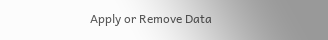Apply or Remove Data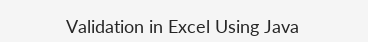Validation in Excel Using Java